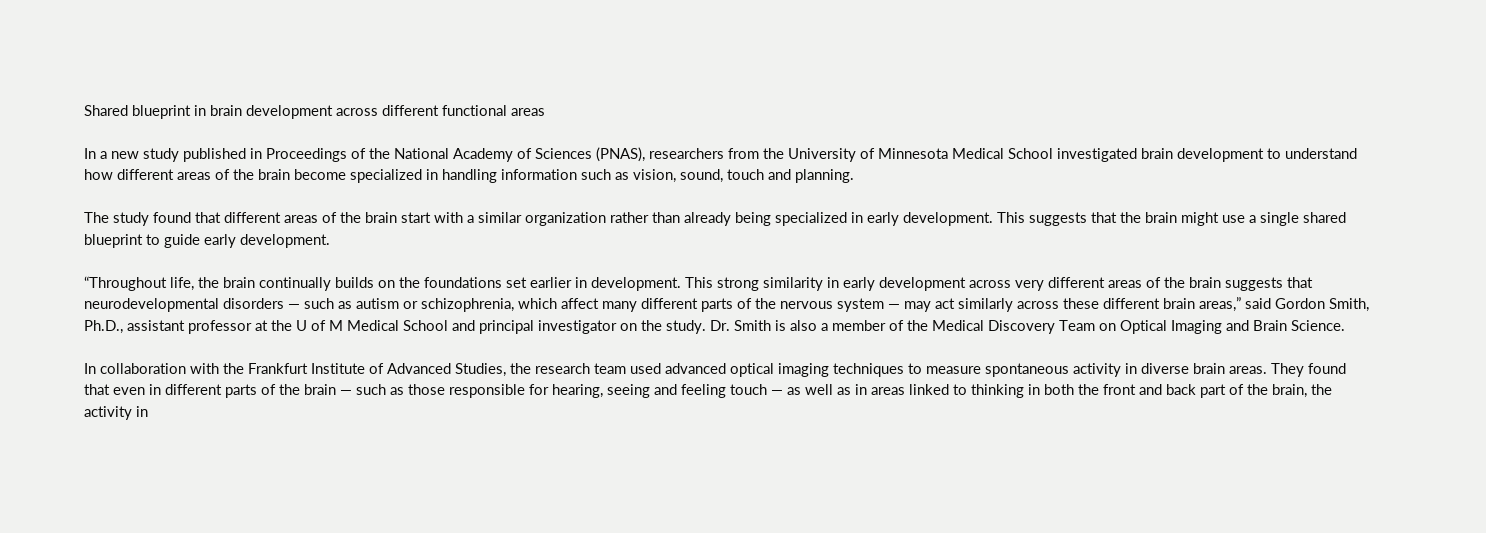Shared blueprint in brain development across different functional areas

In a new study published in Proceedings of the National Academy of Sciences (PNAS), researchers from the University of Minnesota Medical School investigated brain development to understand how different areas of the brain become specialized in handling information such as vision, sound, touch and planning.

The study found that different areas of the brain start with a similar organization rather than already being specialized in early development. This suggests that the brain might use a single shared blueprint to guide early development.

“Throughout life, the brain continually builds on the foundations set earlier in development. This strong similarity in early development across very different areas of the brain suggests that neurodevelopmental disorders — such as autism or schizophrenia, which affect many different parts of the nervous system — may act similarly across these different brain areas,” said Gordon Smith, Ph.D., assistant professor at the U of M Medical School and principal investigator on the study. Dr. Smith is also a member of the Medical Discovery Team on Optical Imaging and Brain Science.

In collaboration with the Frankfurt Institute of Advanced Studies, the research team used advanced optical imaging techniques to measure spontaneous activity in diverse brain areas. They found that even in different parts of the brain — such as those responsible for hearing, seeing and feeling touch — as well as in areas linked to thinking in both the front and back part of the brain, the activity in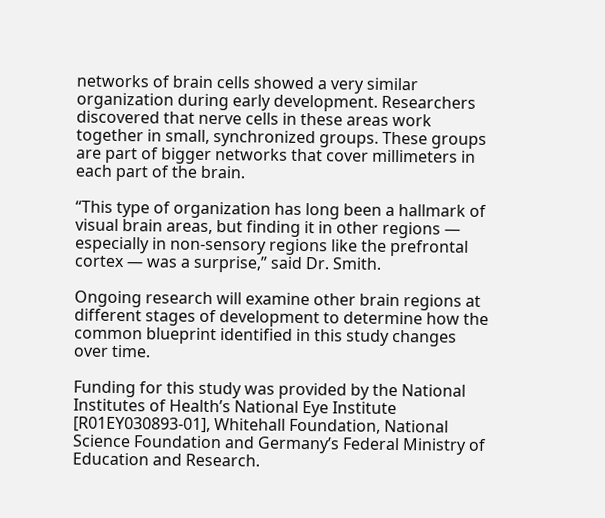networks of brain cells showed a very similar organization during early development. Researchers discovered that nerve cells in these areas work together in small, synchronized groups. These groups are part of bigger networks that cover millimeters in each part of the brain.

“This type of organization has long been a hallmark of visual brain areas, but finding it in other regions — especially in non-sensory regions like the prefrontal cortex — was a surprise,” said Dr. Smith.

Ongoing research will examine other brain regions at different stages of development to determine how the common blueprint identified in this study changes over time.

Funding for this study was provided by the National Institutes of Health’s National Eye Institute [R01EY030893-01], Whitehall Foundation, National Science Foundation and Germany’s Federal Ministry of Education and Research.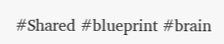#Shared #blueprint #brain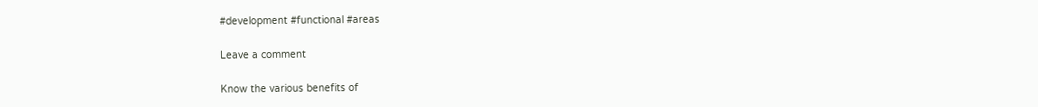#development #functional #areas

Leave a comment

Know the various benefits of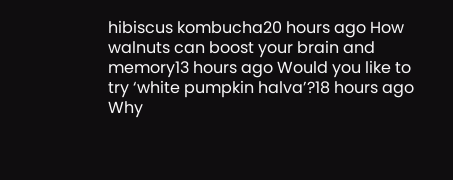hibiscus kombucha20 hours ago How walnuts can boost your brain and memory13 hours ago Would you like to try ‘white pumpkin halva’?18 hours ago Why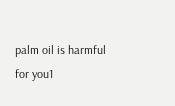palm oil is harmful for you1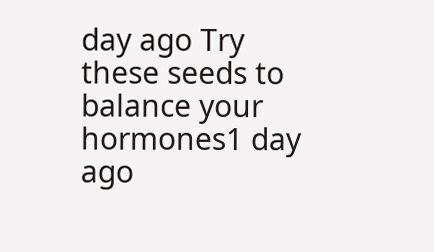day ago Try these seeds to balance your hormones1 day ago